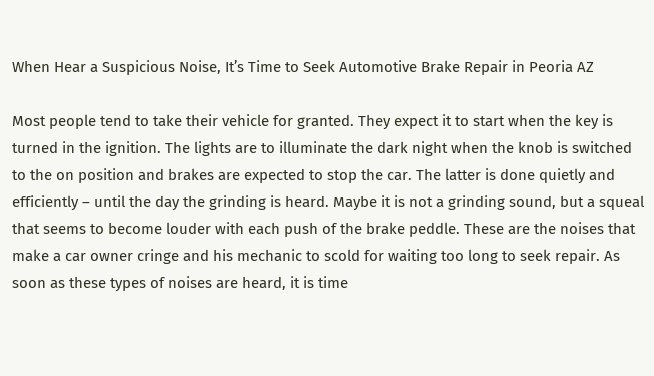When Hear a Suspicious Noise, It’s Time to Seek Automotive Brake Repair in Peoria AZ

Most people tend to take their vehicle for granted. They expect it to start when the key is turned in the ignition. The lights are to illuminate the dark night when the knob is switched to the on position and brakes are expected to stop the car. The latter is done quietly and efficiently – until the day the grinding is heard. Maybe it is not a grinding sound, but a squeal that seems to become louder with each push of the brake peddle. These are the noises that make a car owner cringe and his mechanic to scold for waiting too long to seek repair. As soon as these types of noises are heard, it is time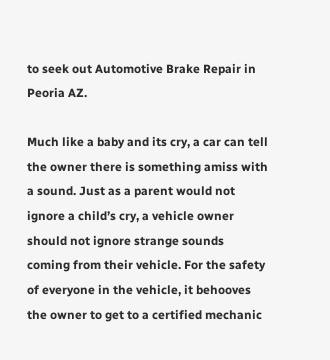to seek out Automotive Brake Repair in Peoria AZ.

Much like a baby and its cry, a car can tell the owner there is something amiss with a sound. Just as a parent would not ignore a child’s cry, a vehicle owner should not ignore strange sounds coming from their vehicle. For the safety of everyone in the vehicle, it behooves the owner to get to a certified mechanic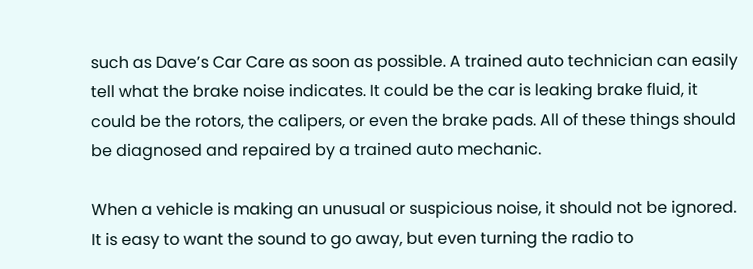such as Dave’s Car Care as soon as possible. A trained auto technician can easily tell what the brake noise indicates. It could be the car is leaking brake fluid, it could be the rotors, the calipers, or even the brake pads. All of these things should be diagnosed and repaired by a trained auto mechanic.

When a vehicle is making an unusual or suspicious noise, it should not be ignored. It is easy to want the sound to go away, but even turning the radio to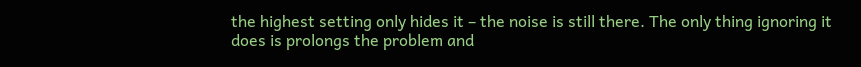the highest setting only hides it – the noise is still there. The only thing ignoring it does is prolongs the problem and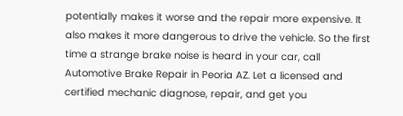potentially makes it worse and the repair more expensive. It also makes it more dangerous to drive the vehicle. So the first time a strange brake noise is heard in your car, call Automotive Brake Repair in Peoria AZ. Let a licensed and certified mechanic diagnose, repair, and get you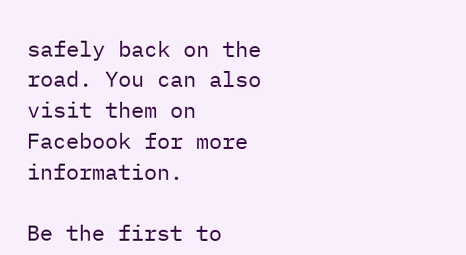safely back on the road. You can also visit them on Facebook for more information.

Be the first to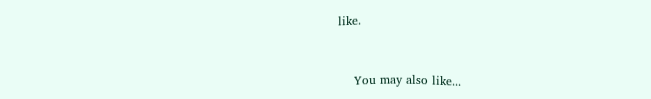like.


    You may also like...